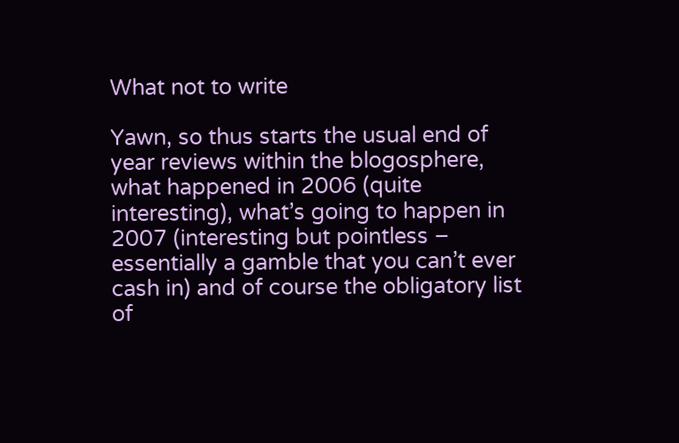What not to write

Yawn, so thus starts the usual end of year reviews within the blogosphere, what happened in 2006 (quite interesting), what’s going to happen in 2007 (interesting but pointless – essentially a gamble that you can’t ever cash in) and of course the obligatory list of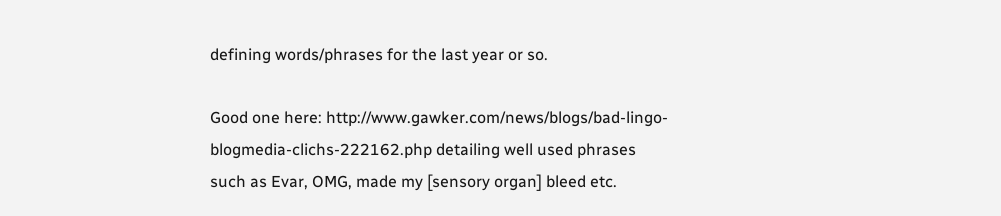defining words/phrases for the last year or so.

Good one here: http://www.gawker.com/news/blogs/bad-lingo-blogmedia-clichs-222162.php detailing well used phrases such as Evar, OMG, made my [sensory organ] bleed etc.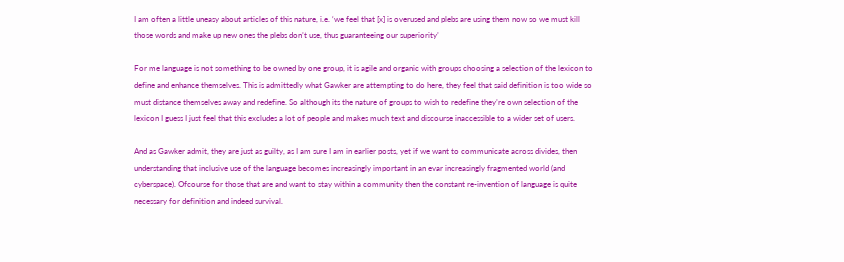I am often a little uneasy about articles of this nature, i.e. ‘we feel that [x] is overused and plebs are using them now so we must kill those words and make up new ones the plebs don’t use, thus guaranteeing our superiority’

For me language is not something to be owned by one group, it is agile and organic with groups choosing a selection of the lexicon to define and enhance themselves. This is admittedly what Gawker are attempting to do here, they feel that said definition is too wide so must distance themselves away and redefine. So although its the nature of groups to wish to redefine they’re own selection of the lexicon I guess I just feel that this excludes a lot of people and makes much text and discourse inaccessible to a wider set of users.

And as Gawker admit, they are just as guilty, as I am sure I am in earlier posts, yet if we want to communicate across divides, then understanding that inclusive use of the language becomes increasingly important in an evar increasingly fragmented world (and cyberspace). Ofcourse for those that are and want to stay within a community then the constant re-invention of language is quite necessary for definition and indeed survival.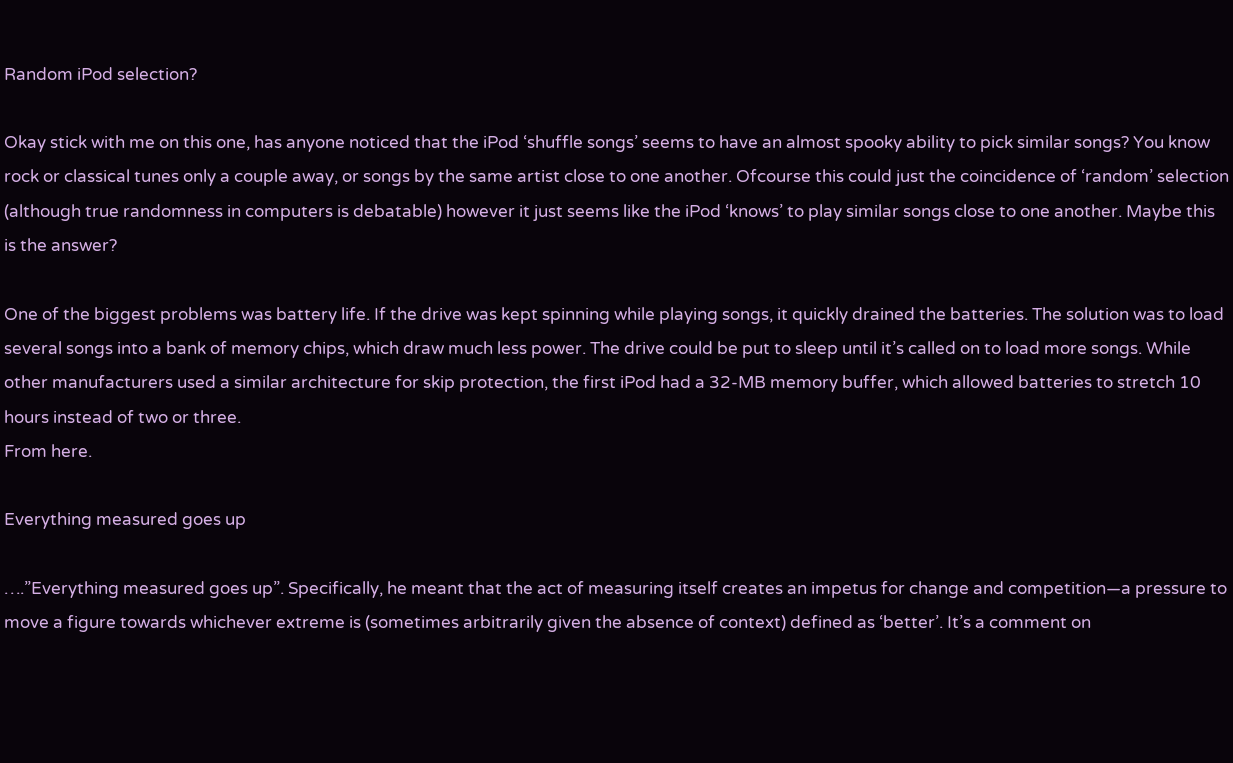Random iPod selection?

Okay stick with me on this one, has anyone noticed that the iPod ‘shuffle songs’ seems to have an almost spooky ability to pick similar songs? You know rock or classical tunes only a couple away, or songs by the same artist close to one another. Ofcourse this could just the coincidence of ‘random’ selection (although true randomness in computers is debatable) however it just seems like the iPod ‘knows’ to play similar songs close to one another. Maybe this is the answer?

One of the biggest problems was battery life. If the drive was kept spinning while playing songs, it quickly drained the batteries. The solution was to load several songs into a bank of memory chips, which draw much less power. The drive could be put to sleep until it’s called on to load more songs. While other manufacturers used a similar architecture for skip protection, the first iPod had a 32-MB memory buffer, which allowed batteries to stretch 10 hours instead of two or three.
From here.

Everything measured goes up

….”Everything measured goes up”. Specifically, he meant that the act of measuring itself creates an impetus for change and competition—a pressure to move a figure towards whichever extreme is (sometimes arbitrarily given the absence of context) defined as ‘better’. It’s a comment on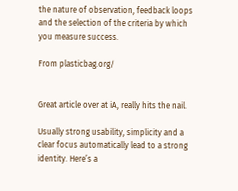the nature of observation, feedback loops and the selection of the criteria by which you measure success.

From plasticbag.org/


Great article over at iA, really hits the nail.

Usually strong usability, simplicity and a clear focus automatically lead to a strong identity. Here’s a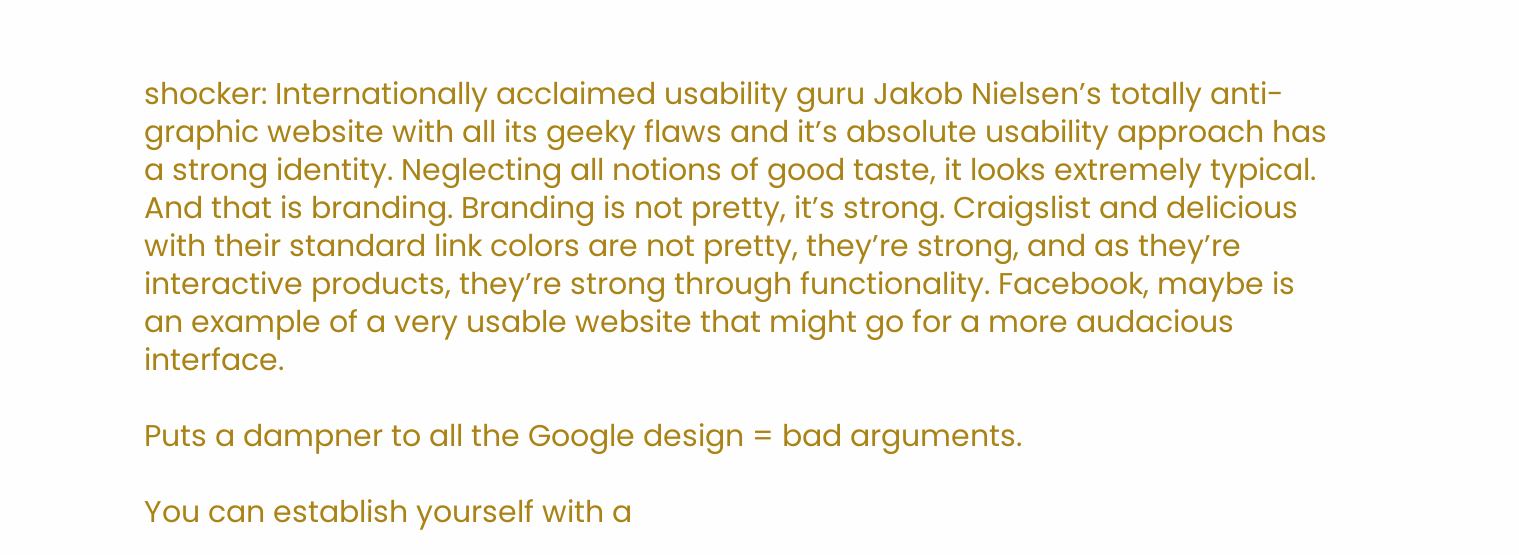shocker: Internationally acclaimed usability guru Jakob Nielsen’s totally anti-graphic website with all its geeky flaws and it’s absolute usability approach has a strong identity. Neglecting all notions of good taste, it looks extremely typical. And that is branding. Branding is not pretty, it’s strong. Craigslist and delicious with their standard link colors are not pretty, they’re strong, and as they’re interactive products, they’re strong through functionality. Facebook, maybe is an example of a very usable website that might go for a more audacious interface.

Puts a dampner to all the Google design = bad arguments.

You can establish yourself with a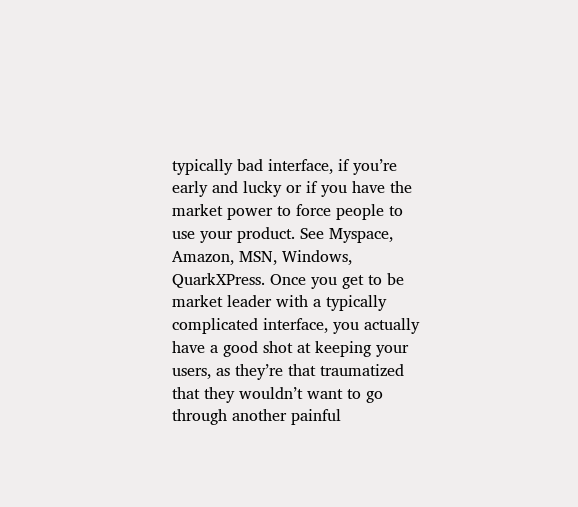typically bad interface, if you’re early and lucky or if you have the market power to force people to use your product. See Myspace, Amazon, MSN, Windows, QuarkXPress. Once you get to be market leader with a typically complicated interface, you actually have a good shot at keeping your users, as they’re that traumatized that they wouldn’t want to go through another painful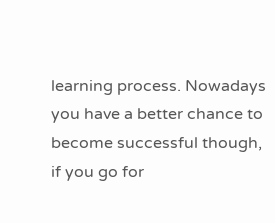learning process. Nowadays you have a better chance to become successful though, if you go for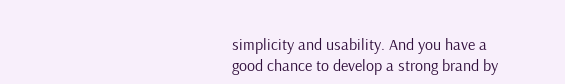simplicity and usability. And you have a good chance to develop a strong brand by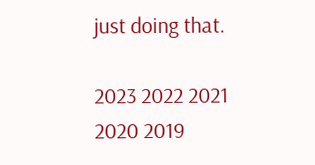just doing that.

2023 2022 2021 2020 2019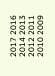2017 2016 2014 2013 2012 2011 2010 2009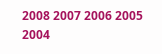2008 2007 2006 2005 2004